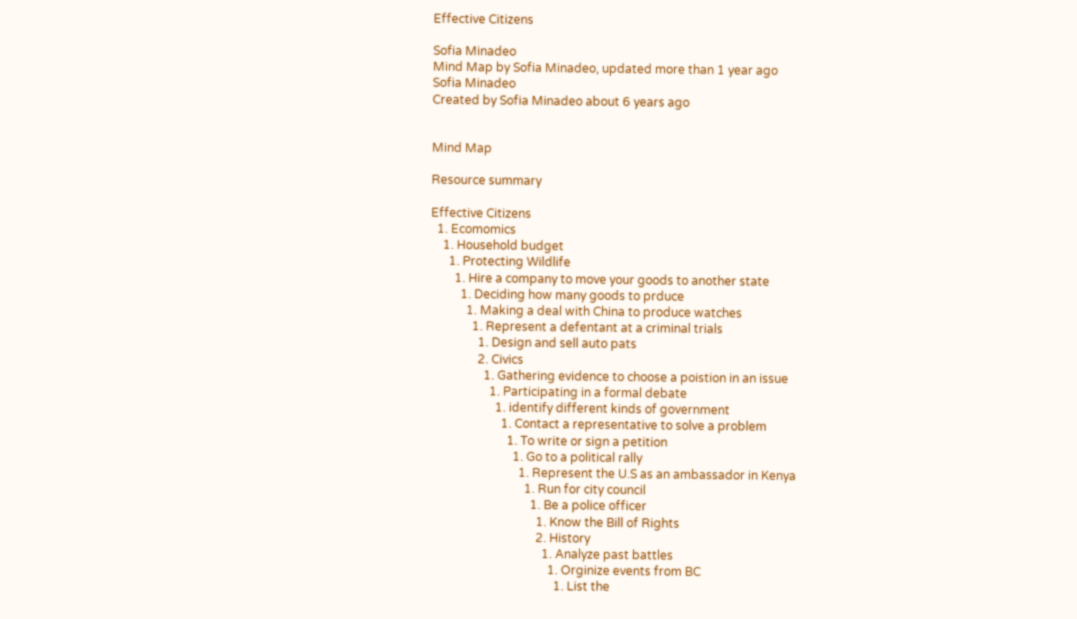Effective Citizens

Sofia Minadeo
Mind Map by Sofia Minadeo, updated more than 1 year ago
Sofia Minadeo
Created by Sofia Minadeo about 6 years ago


Mind Map

Resource summary

Effective Citizens
  1. Ecomomics
    1. Household budget
      1. Protecting Wildlife
        1. Hire a company to move your goods to another state
          1. Deciding how many goods to prduce
            1. Making a deal with China to produce watches
              1. Represent a defentant at a criminal trials
                1. Design and sell auto pats
                2. Civics
                  1. Gathering evidence to choose a poistion in an issue
                    1. Participating in a formal debate
                      1. identify different kinds of government
                        1. Contact a representative to solve a problem
                          1. To write or sign a petition
                            1. Go to a political rally
                              1. Represent the U.S as an ambassador in Kenya
                                1. Run for city council
                                  1. Be a police officer
                                    1. Know the Bill of Rights
                                    2. History
                                      1. Analyze past battles
                                        1. Orginize events from BC
                                          1. List the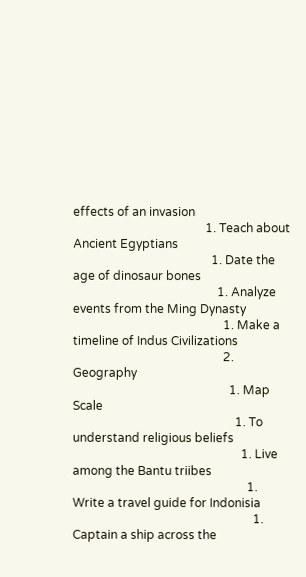effects of an invasion
                                            1. Teach about Ancient Egyptians
                                              1. Date the age of dinosaur bones
                                                1. Analyze events from the Ming Dynasty
                                                  1. Make a timeline of Indus Civilizations
                                                  2. Geography
                                                    1. Map Scale
                                                      1. To understand religious beliefs
                                                        1. Live among the Bantu triibes
                                                          1. Write a travel guide for Indonisia
                                                            1. Captain a ship across the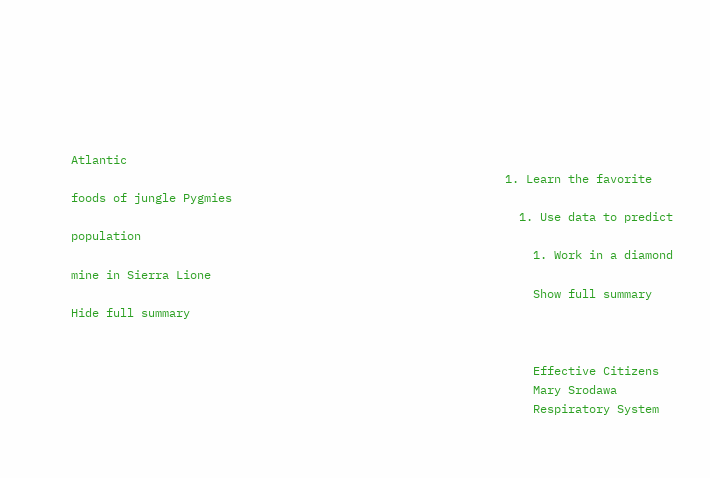Atlantic
                                                              1. Learn the favorite foods of jungle Pygmies
                                                                1. Use data to predict population
                                                                  1. Work in a diamond mine in Sierra Lione
                                                                  Show full summary Hide full summary


                                                                  Effective Citizens
                                                                  Mary Srodawa
                                                                  Respiratory System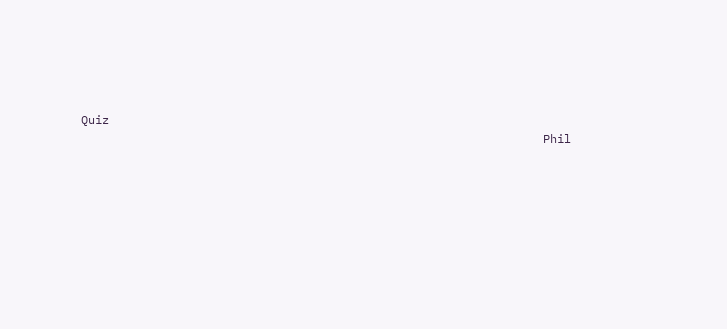Quiz
                                                                  Phil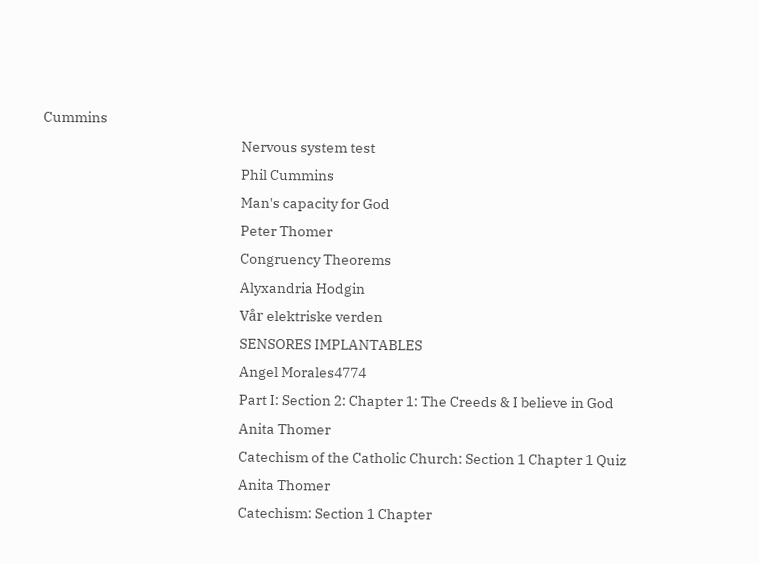Cummins
                                                                  Nervous system test
                                                                  Phil Cummins
                                                                  Man's capacity for God
                                                                  Peter Thomer
                                                                  Congruency Theorems
                                                                  Alyxandria Hodgin
                                                                  Vår elektriske verden
                                                                  SENSORES IMPLANTABLES
                                                                  Angel Morales4774
                                                                  Part I: Section 2: Chapter 1: The Creeds & I believe in God
                                                                  Anita Thomer
                                                                  Catechism of the Catholic Church: Section 1 Chapter 1 Quiz
                                                                  Anita Thomer
                                                                  Catechism: Section 1 Chapter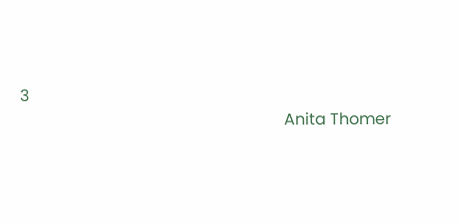3
                                                                  Anita Thomer